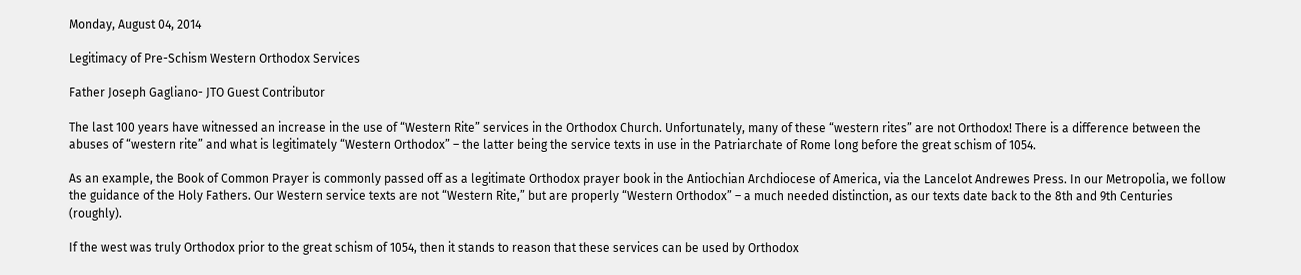Monday, August 04, 2014

Legitimacy of Pre-Schism Western Orthodox Services

Father Joseph Gagliano- JTO Guest Contributor

The last 100 years have witnessed an increase in the use of “Western Rite” services in the Orthodox Church. Unfortunately, many of these “western rites” are not Orthodox! There is a difference between the abuses of “western rite” and what is legitimately “Western Orthodox” – the latter being the service texts in use in the Patriarchate of Rome long before the great schism of 1054.

As an example, the Book of Common Prayer is commonly passed off as a legitimate Orthodox prayer book in the Antiochian Archdiocese of America, via the Lancelot Andrewes Press. In our Metropolia, we follow the guidance of the Holy Fathers. Our Western service texts are not “Western Rite,” but are properly “Western Orthodox” – a much needed distinction, as our texts date back to the 8th and 9th Centuries (roughly).

If the west was truly Orthodox prior to the great schism of 1054, then it stands to reason that these services can be used by Orthodox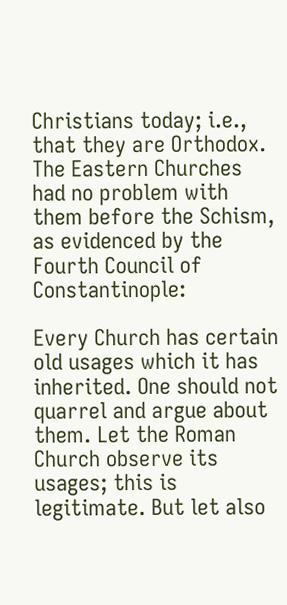Christians today; i.e., that they are Orthodox. The Eastern Churches had no problem with them before the Schism, as evidenced by the Fourth Council of Constantinople:

Every Church has certain old usages which it has inherited. One should not quarrel and argue about them. Let the Roman Church observe its usages; this is legitimate. But let also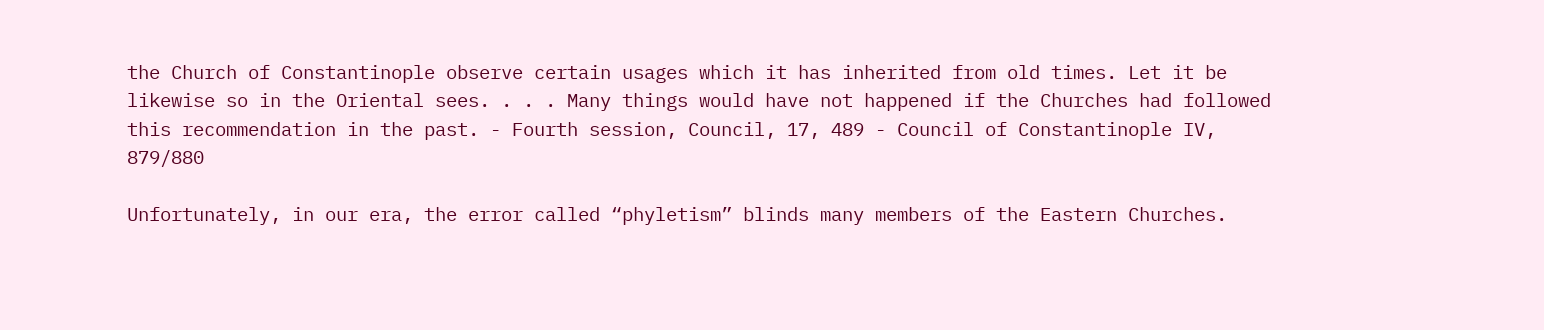the Church of Constantinople observe certain usages which it has inherited from old times. Let it be likewise so in the Oriental sees. . . . Many things would have not happened if the Churches had followed this recommendation in the past. - Fourth session, Council, 17, 489 - Council of Constantinople IV, 879/880

Unfortunately, in our era, the error called “phyletism” blinds many members of the Eastern Churches.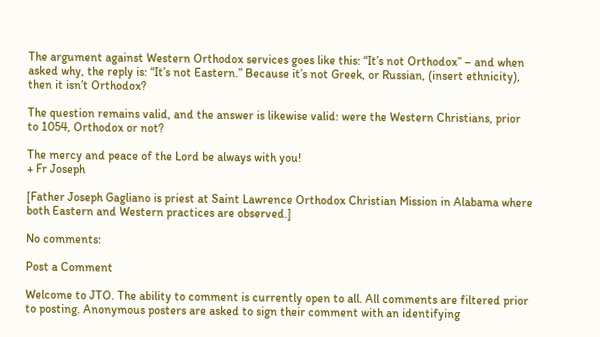The argument against Western Orthodox services goes like this: “It’s not Orthodox” – and when asked why, the reply is: “It’s not Eastern.” Because it’s not Greek, or Russian, (insert ethnicity), then it isn’t Orthodox?

The question remains valid, and the answer is likewise valid: were the Western Christians, prior to 1054, Orthodox or not?

The mercy and peace of the Lord be always with you!
+ Fr Joseph

[Father Joseph Gagliano is priest at Saint Lawrence Orthodox Christian Mission in Alabama where both Eastern and Western practices are observed.]

No comments:

Post a Comment

Welcome to JTO. The ability to comment is currently open to all. All comments are filtered prior to posting. Anonymous posters are asked to sign their comment with an identifying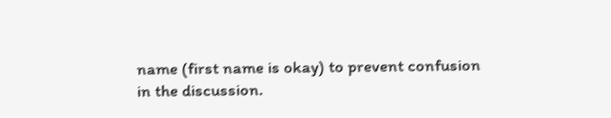name (first name is okay) to prevent confusion in the discussion.